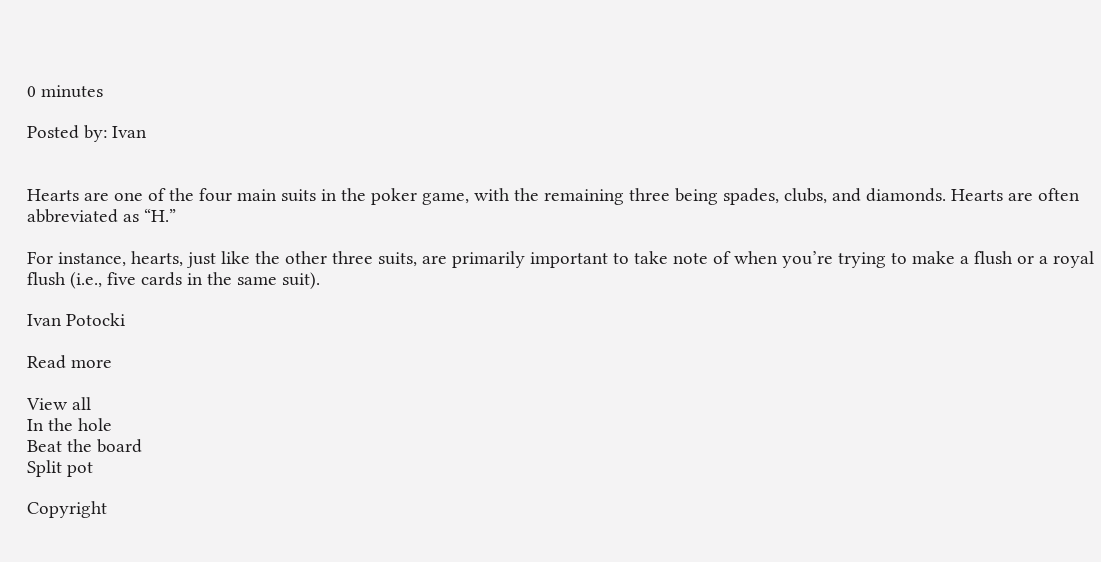0 minutes

Posted by: Ivan


Hearts are one of the four main suits in the poker game, with the remaining three being spades, clubs, and diamonds. Hearts are often abbreviated as “H.”

For instance, hearts, just like the other three suits, are primarily important to take note of when you’re trying to make a flush or a royal flush (i.e., five cards in the same suit).

Ivan Potocki

Read more

View all
In the hole
Beat the board
Split pot

Copyright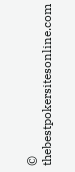© thebestpokersitesonline.com